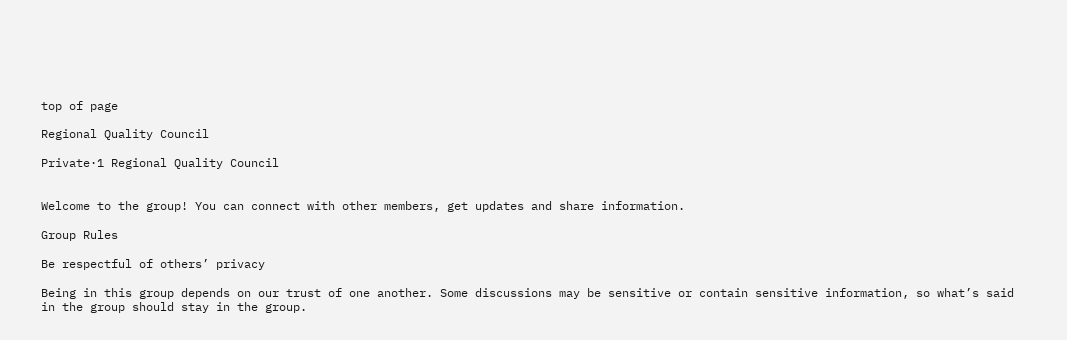top of page

Regional Quality Council

Private·1 Regional Quality Council


Welcome to the group! You can connect with other members, get updates and share information.

Group Rules

Be respectful of others’ privacy

Being in this group depends on our trust of one another. Some discussions may be sensitive or contain sensitive information, so what’s said in the group should stay in the group.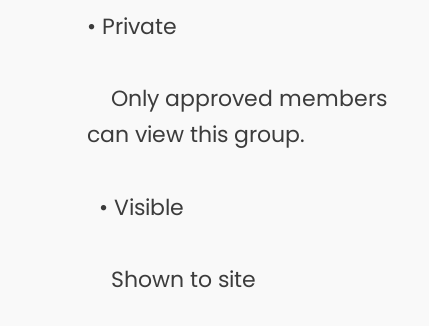• Private

    Only approved members can view this group.

  • Visible

    Shown to site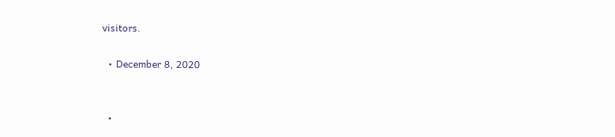visitors.

  • December 8, 2020


  •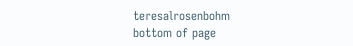teresalrosenbohm
bottom of page